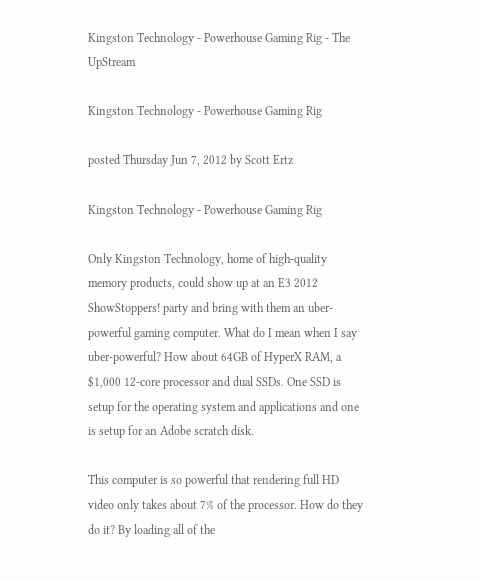Kingston Technology - Powerhouse Gaming Rig - The UpStream

Kingston Technology - Powerhouse Gaming Rig

posted Thursday Jun 7, 2012 by Scott Ertz

Kingston Technology - Powerhouse Gaming Rig

Only Kingston Technology, home of high-quality memory products, could show up at an E3 2012 ShowStoppers! party and bring with them an uber-powerful gaming computer. What do I mean when I say uber-powerful? How about 64GB of HyperX RAM, a $1,000 12-core processor and dual SSDs. One SSD is setup for the operating system and applications and one is setup for an Adobe scratch disk.

This computer is so powerful that rendering full HD video only takes about 7% of the processor. How do they do it? By loading all of the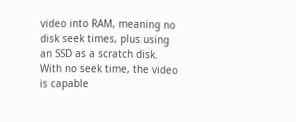video into RAM, meaning no disk seek times, plus using an SSD as a scratch disk. With no seek time, the video is capable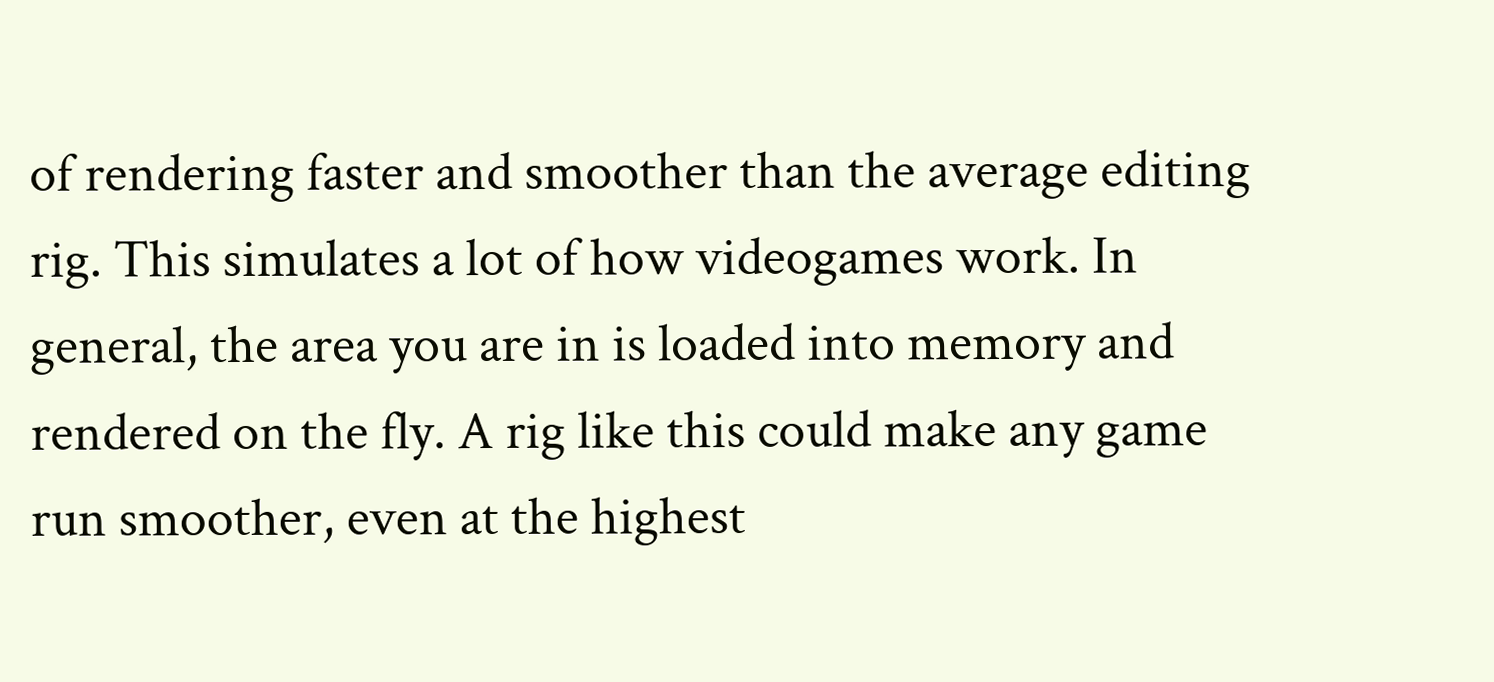of rendering faster and smoother than the average editing rig. This simulates a lot of how videogames work. In general, the area you are in is loaded into memory and rendered on the fly. A rig like this could make any game run smoother, even at the highest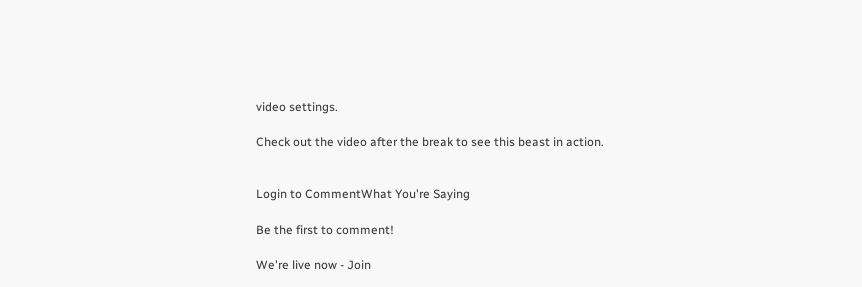video settings.

Check out the video after the break to see this beast in action.


Login to CommentWhat You're Saying

Be the first to comment!

We're live now - Join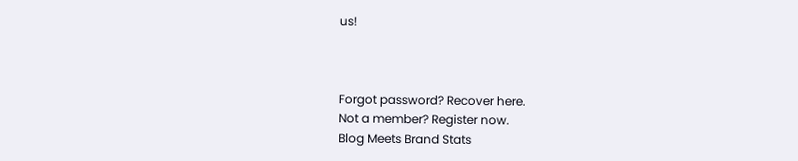us!



Forgot password? Recover here.
Not a member? Register now.
Blog Meets Brand Stats